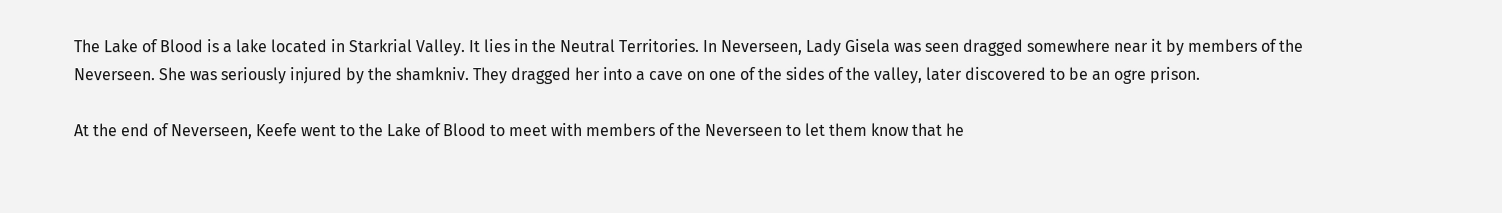The Lake of Blood is a lake located in Starkrial Valley. It lies in the Neutral Territories. In Neverseen, Lady Gisela was seen dragged somewhere near it by members of the Neverseen. She was seriously injured by the shamkniv. They dragged her into a cave on one of the sides of the valley, later discovered to be an ogre prison.

At the end of Neverseen, Keefe went to the Lake of Blood to meet with members of the Neverseen to let them know that he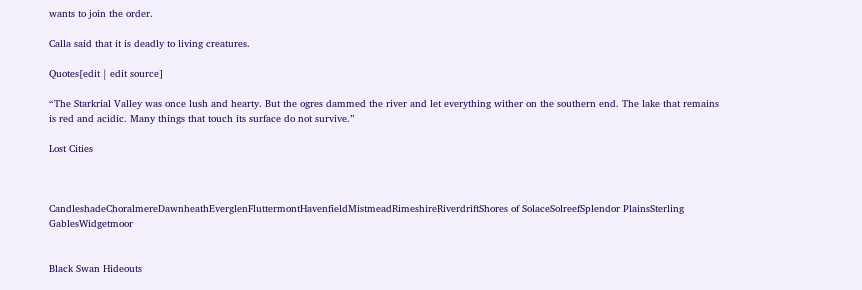wants to join the order.

Calla said that it is deadly to living creatures.

Quotes[edit | edit source]

“The Starkrial Valley was once lush and hearty. But the ogres dammed the river and let everything wither on the southern end. The lake that remains is red and acidic. Many things that touch its surface do not survive.”

Lost Cities



CandleshadeChoralmereDawnheathEverglenFluttermontHavenfieldMistmeadRimeshireRiverdriftShores of SolaceSolreefSplendor PlainsSterling GablesWidgetmoor


Black Swan Hideouts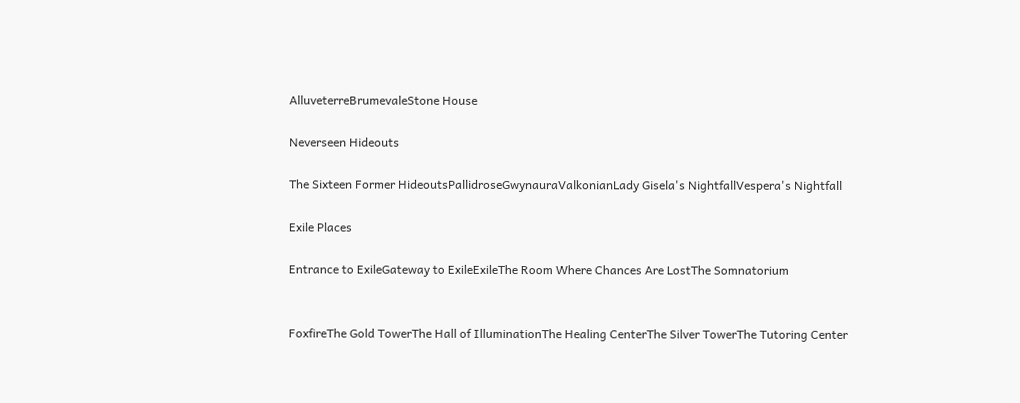AlluveterreBrumevaleStone House

Neverseen Hideouts

The Sixteen Former HideoutsPallidroseGwynauraValkonianLady Gisela's NightfallVespera's Nightfall

Exile Places

Entrance to ExileGateway to ExileExileThe Room Where Chances Are LostThe Somnatorium


FoxfireThe Gold TowerThe Hall of IlluminationThe Healing CenterThe Silver TowerThe Tutoring Center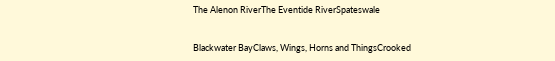The Alenon RiverThe Eventide RiverSpateswale


Blackwater BayClaws, Wings, Horns and ThingsCrooked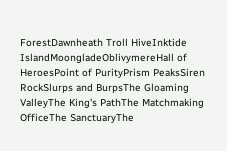ForestDawnheath Troll HiveInktide IslandMoongladeOblivymereHall of HeroesPoint of PurityPrism PeaksSiren RockSlurps and BurpsThe Gloaming ValleyThe King's PathThe Matchmaking OfficeThe SanctuaryThe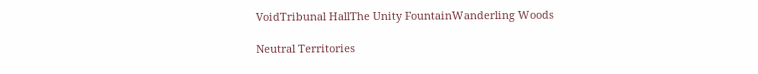VoidTribunal HallThe Unity FountainWanderling Woods

Neutral Territories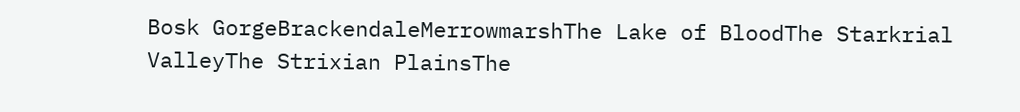Bosk GorgeBrackendaleMerrowmarshThe Lake of BloodThe Starkrial ValleyThe Strixian PlainsThe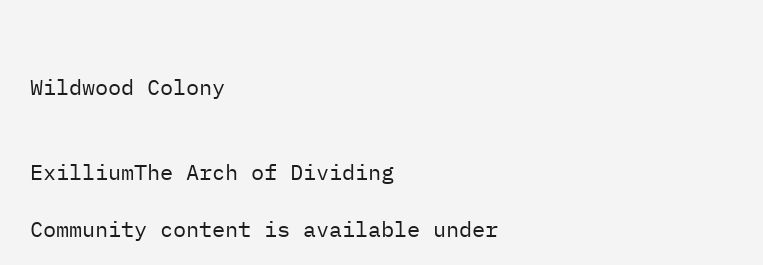Wildwood Colony


ExilliumThe Arch of Dividing

Community content is available under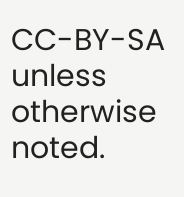CC-BY-SA unless otherwise noted.